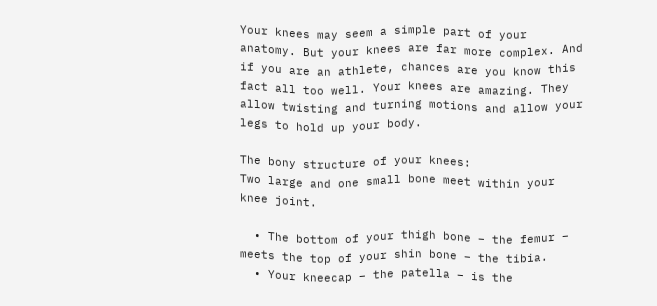Your knees may seem a simple part of your anatomy. But your knees are far more complex. And if you are an athlete, chances are you know this fact all too well. Your knees are amazing. They allow twisting and turning motions and allow your legs to hold up your body.

The bony structure of your knees:
Two large and one small bone meet within your knee joint.

  • The bottom of your thigh bone – the femur – meets the top of your shin bone – the tibia.
  • Your kneecap – the patella – is the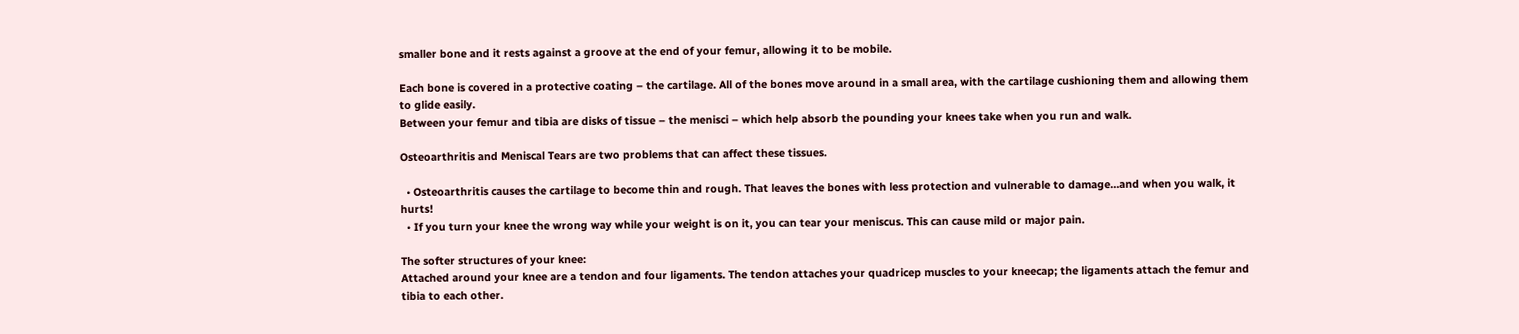smaller bone and it rests against a groove at the end of your femur, allowing it to be mobile.

Each bone is covered in a protective coating – the cartilage. All of the bones move around in a small area, with the cartilage cushioning them and allowing them to glide easily.
Between your femur and tibia are disks of tissue – the menisci – which help absorb the pounding your knees take when you run and walk.

Osteoarthritis and Meniscal Tears are two problems that can affect these tissues.

  • Osteoarthritis causes the cartilage to become thin and rough. That leaves the bones with less protection and vulnerable to damage…and when you walk, it hurts!
  • If you turn your knee the wrong way while your weight is on it, you can tear your meniscus. This can cause mild or major pain.

The softer structures of your knee:
Attached around your knee are a tendon and four ligaments. The tendon attaches your quadricep muscles to your kneecap; the ligaments attach the femur and tibia to each other.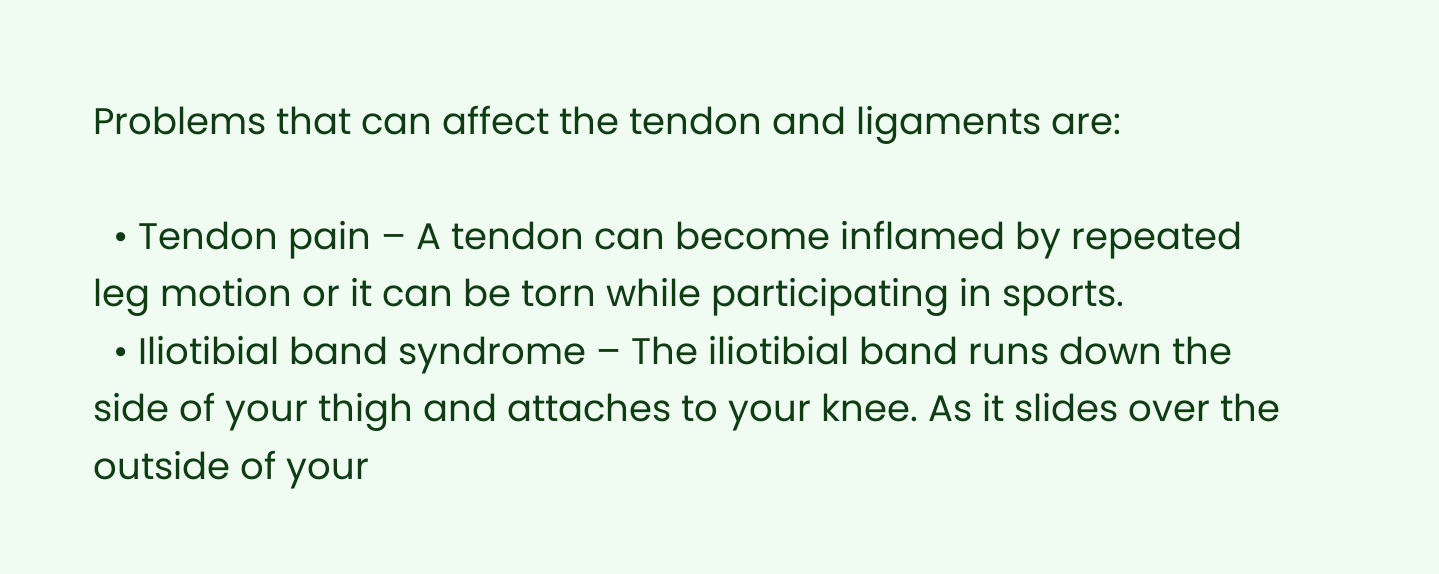Problems that can affect the tendon and ligaments are:

  • Tendon pain – A tendon can become inflamed by repeated leg motion or it can be torn while participating in sports.
  • Iliotibial band syndrome – The iliotibial band runs down the side of your thigh and attaches to your knee. As it slides over the outside of your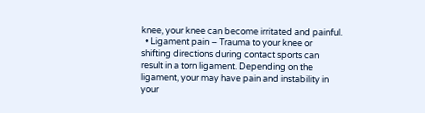knee, your knee can become irritated and painful.
  • Ligament pain – Trauma to your knee or shifting directions during contact sports can result in a torn ligament. Depending on the ligament, your may have pain and instability in your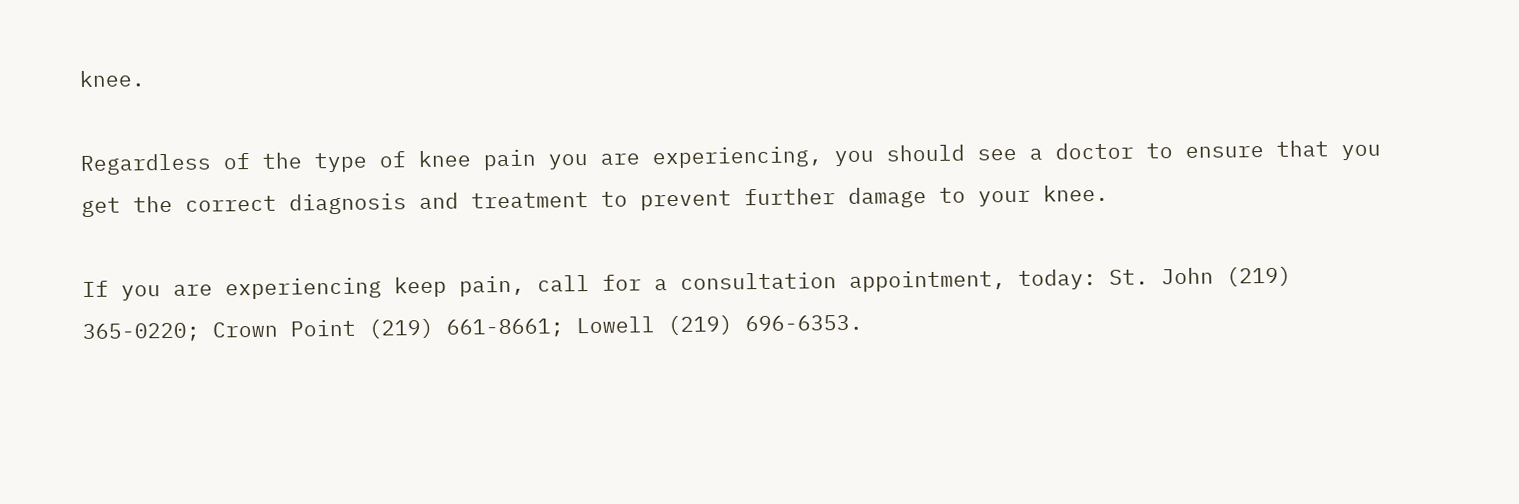knee.

Regardless of the type of knee pain you are experiencing, you should see a doctor to ensure that you get the correct diagnosis and treatment to prevent further damage to your knee.

If you are experiencing keep pain, call for a consultation appointment, today: St. John (219) 365-0220; Crown Point (219) 661-8661; Lowell (219) 696-6353.